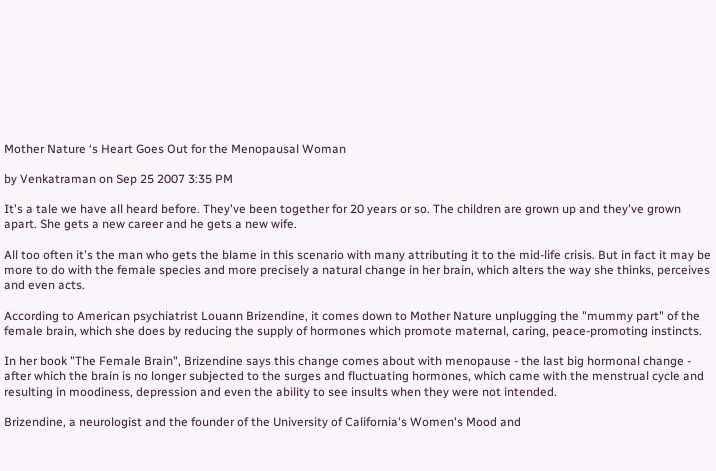Mother Nature ‘s Heart Goes Out for the Menopausal Woman

by Venkatraman on Sep 25 2007 3:35 PM

It's a tale we have all heard before. They've been together for 20 years or so. The children are grown up and they've grown apart. She gets a new career and he gets a new wife.

All too often it's the man who gets the blame in this scenario with many attributing it to the mid-life crisis. But in fact it may be more to do with the female species and more precisely a natural change in her brain, which alters the way she thinks, perceives and even acts.

According to American psychiatrist Louann Brizendine, it comes down to Mother Nature unplugging the "mummy part" of the female brain, which she does by reducing the supply of hormones which promote maternal, caring, peace-promoting instincts.

In her book "The Female Brain", Brizendine says this change comes about with menopause - the last big hormonal change - after which the brain is no longer subjected to the surges and fluctuating hormones, which came with the menstrual cycle and resulting in moodiness, depression and even the ability to see insults when they were not intended.

Brizendine, a neurologist and the founder of the University of California's Women's Mood and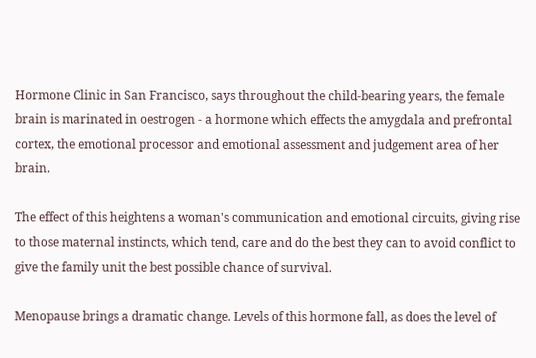Hormone Clinic in San Francisco, says throughout the child-bearing years, the female brain is marinated in oestrogen - a hormone which effects the amygdala and prefrontal cortex, the emotional processor and emotional assessment and judgement area of her brain.

The effect of this heightens a woman's communication and emotional circuits, giving rise to those maternal instincts, which tend, care and do the best they can to avoid conflict to give the family unit the best possible chance of survival.

Menopause brings a dramatic change. Levels of this hormone fall, as does the level of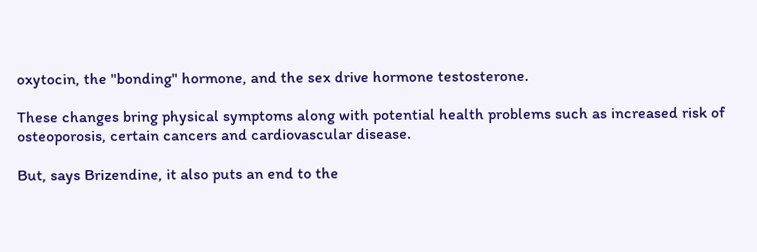oxytocin, the "bonding" hormone, and the sex drive hormone testosterone.

These changes bring physical symptoms along with potential health problems such as increased risk of osteoporosis, certain cancers and cardiovascular disease.

But, says Brizendine, it also puts an end to the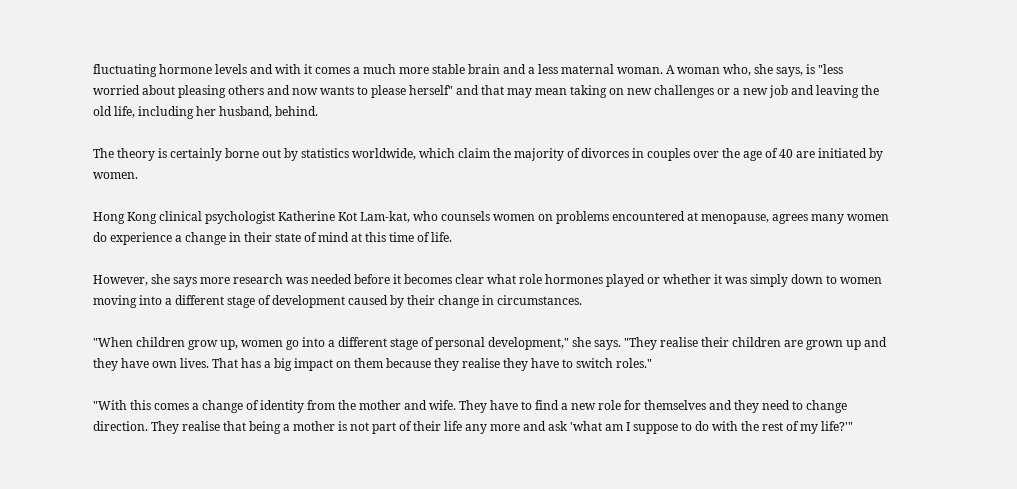fluctuating hormone levels and with it comes a much more stable brain and a less maternal woman. A woman who, she says, is "less worried about pleasing others and now wants to please herself" and that may mean taking on new challenges or a new job and leaving the old life, including her husband, behind.

The theory is certainly borne out by statistics worldwide, which claim the majority of divorces in couples over the age of 40 are initiated by women.

Hong Kong clinical psychologist Katherine Kot Lam-kat, who counsels women on problems encountered at menopause, agrees many women do experience a change in their state of mind at this time of life.

However, she says more research was needed before it becomes clear what role hormones played or whether it was simply down to women moving into a different stage of development caused by their change in circumstances.

"When children grow up, women go into a different stage of personal development," she says. "They realise their children are grown up and they have own lives. That has a big impact on them because they realise they have to switch roles."

"With this comes a change of identity from the mother and wife. They have to find a new role for themselves and they need to change direction. They realise that being a mother is not part of their life any more and ask 'what am I suppose to do with the rest of my life?'"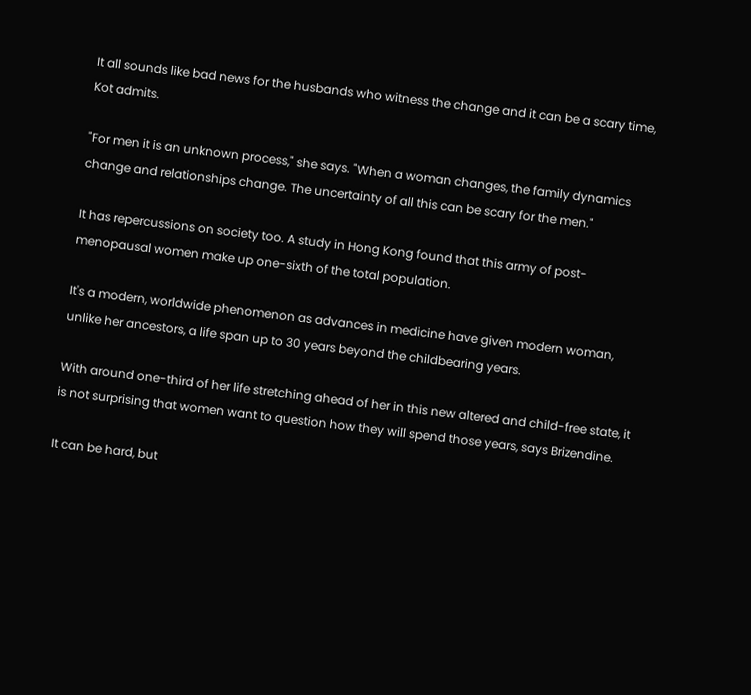It all sounds like bad news for the husbands who witness the change and it can be a scary time, Kot admits.

"For men it is an unknown process," she says. "When a woman changes, the family dynamics change and relationships change. The uncertainty of all this can be scary for the men."

It has repercussions on society too. A study in Hong Kong found that this army of post-menopausal women make up one-sixth of the total population.

It's a modern, worldwide phenomenon as advances in medicine have given modern woman, unlike her ancestors, a life span up to 30 years beyond the childbearing years.

With around one-third of her life stretching ahead of her in this new altered and child-free state, it is not surprising that women want to question how they will spend those years, says Brizendine.

It can be hard, but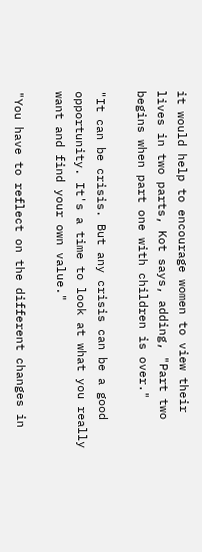it would help to encourage women to view their lives in two parts, Kot says, adding, "Part two begins when part one with children is over."

"It can be crisis. But any crisis can be a good opportunity. It's a time to look at what you really want and find your own value."

"You have to reflect on the different changes in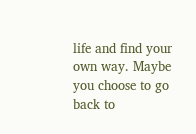life and find your own way. Maybe you choose to go back to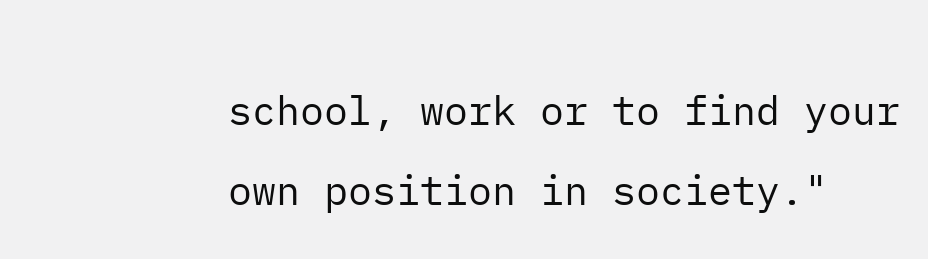school, work or to find your own position in society."